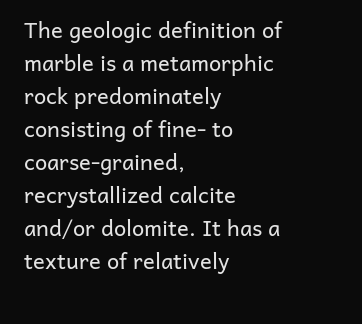The geologic definition of marble is a metamorphic rock predominately consisting of fine- to coarse-grained, recrystallized calcite and/or dolomite. It has a texture of relatively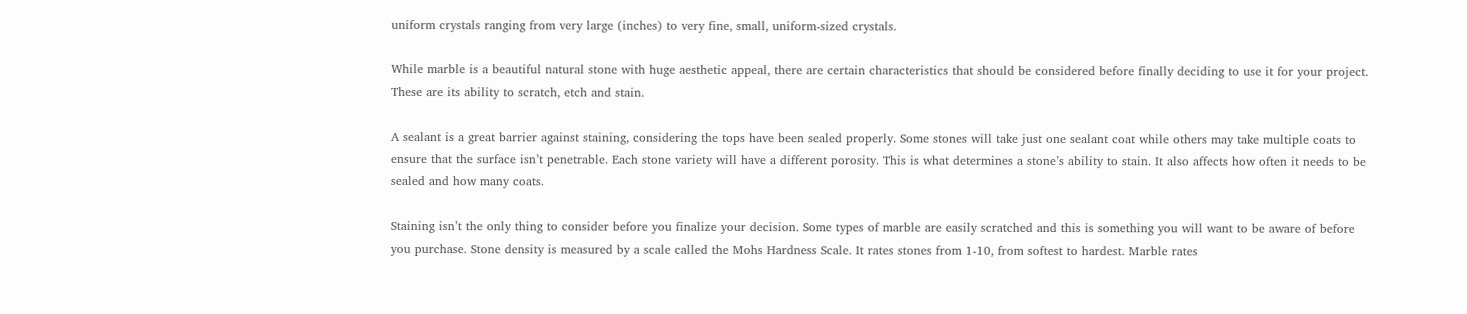uniform crystals ranging from very large (inches) to very fine, small, uniform-sized crystals.

While marble is a beautiful natural stone with huge aesthetic appeal, there are certain characteristics that should be considered before finally deciding to use it for your project. These are its ability to scratch, etch and stain.

A sealant is a great barrier against staining, considering the tops have been sealed properly. Some stones will take just one sealant coat while others may take multiple coats to ensure that the surface isn’t penetrable. Each stone variety will have a different porosity. This is what determines a stone’s ability to stain. It also affects how often it needs to be sealed and how many coats.

Staining isn’t the only thing to consider before you finalize your decision. Some types of marble are easily scratched and this is something you will want to be aware of before you purchase. Stone density is measured by a scale called the Mohs Hardness Scale. It rates stones from 1-10, from softest to hardest. Marble rates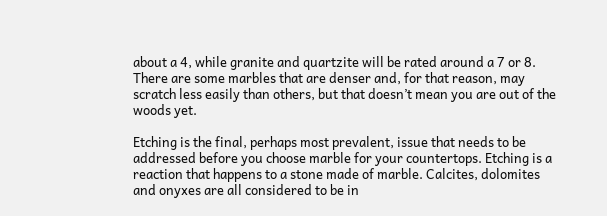about a 4, while granite and quartzite will be rated around a 7 or 8. There are some marbles that are denser and, for that reason, may scratch less easily than others, but that doesn’t mean you are out of the woods yet.

Etching is the final, perhaps most prevalent, issue that needs to be addressed before you choose marble for your countertops. Etching is a reaction that happens to a stone made of marble. Calcites, dolomites and onyxes are all considered to be in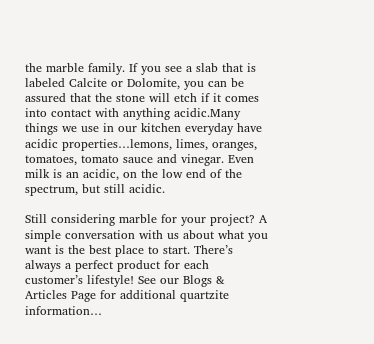the marble family. If you see a slab that is labeled Calcite or Dolomite, you can be assured that the stone will etch if it comes into contact with anything acidic.Many things we use in our kitchen everyday have acidic properties…lemons, limes, oranges, tomatoes, tomato sauce and vinegar. Even milk is an acidic, on the low end of the spectrum, but still acidic.

Still considering marble for your project? A simple conversation with us about what you want is the best place to start. There’s always a perfect product for each customer’s lifestyle! See our Blogs & Articles Page for additional quartzite information…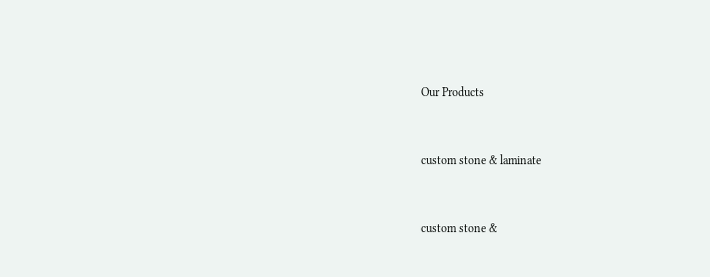Our Products


custom stone & laminate


custom stone &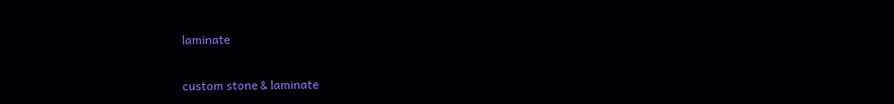laminate


custom stone & laminate